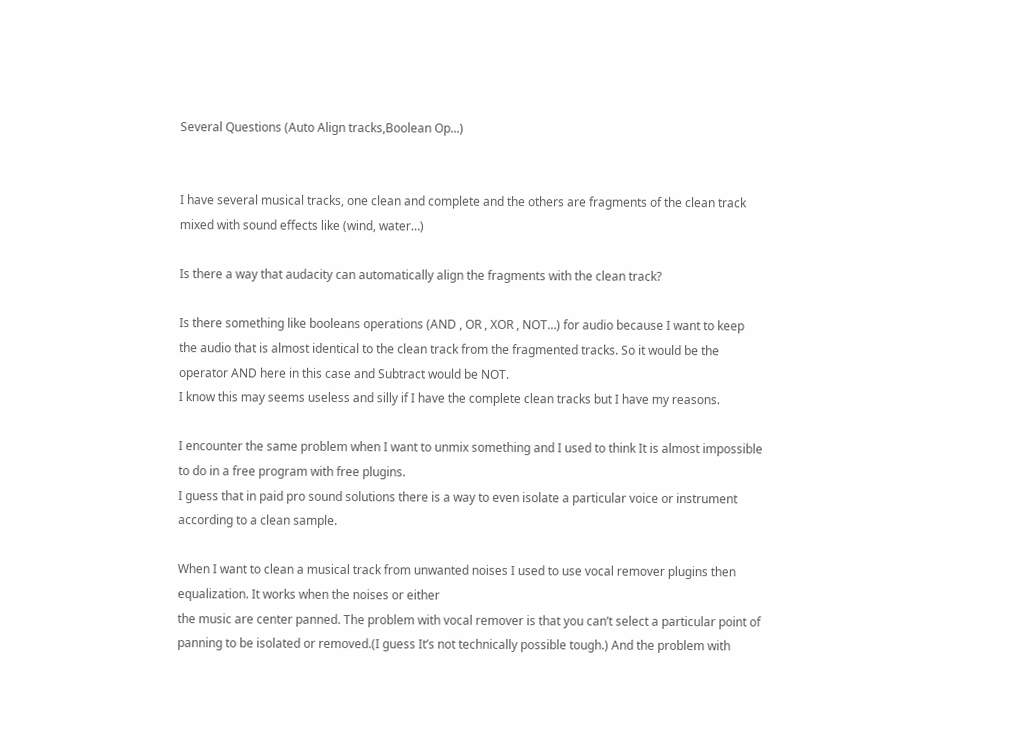Several Questions (Auto Align tracks,Boolean Op...)


I have several musical tracks, one clean and complete and the others are fragments of the clean track mixed with sound effects like (wind, water…)

Is there a way that audacity can automatically align the fragments with the clean track?

Is there something like booleans operations (AND , OR , XOR , NOT…) for audio because I want to keep the audio that is almost identical to the clean track from the fragmented tracks. So it would be the operator AND here in this case and Subtract would be NOT.
I know this may seems useless and silly if I have the complete clean tracks but I have my reasons.

I encounter the same problem when I want to unmix something and I used to think It is almost impossible to do in a free program with free plugins.
I guess that in paid pro sound solutions there is a way to even isolate a particular voice or instrument according to a clean sample.

When I want to clean a musical track from unwanted noises I used to use vocal remover plugins then equalization. It works when the noises or either
the music are center panned. The problem with vocal remover is that you can’t select a particular point of panning to be isolated or removed.(I guess It’s not technically possible tough.) And the problem with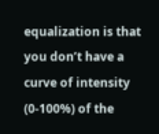equalization is that you don’t have a curve of intensity (0-100%) of the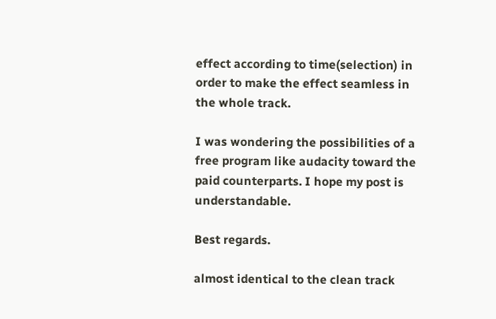effect according to time(selection) in order to make the effect seamless in the whole track.

I was wondering the possibilities of a free program like audacity toward the paid counterparts. I hope my post is understandable.

Best regards.

almost identical to the clean track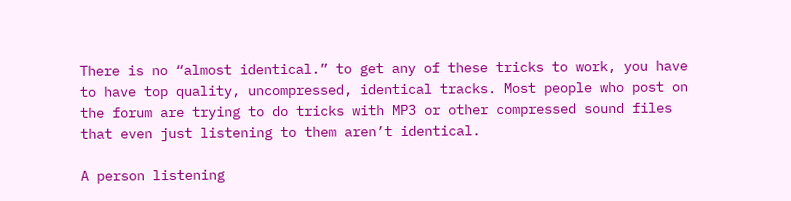There is no “almost identical.” to get any of these tricks to work, you have to have top quality, uncompressed, identical tracks. Most people who post on the forum are trying to do tricks with MP3 or other compressed sound files that even just listening to them aren’t identical.

A person listening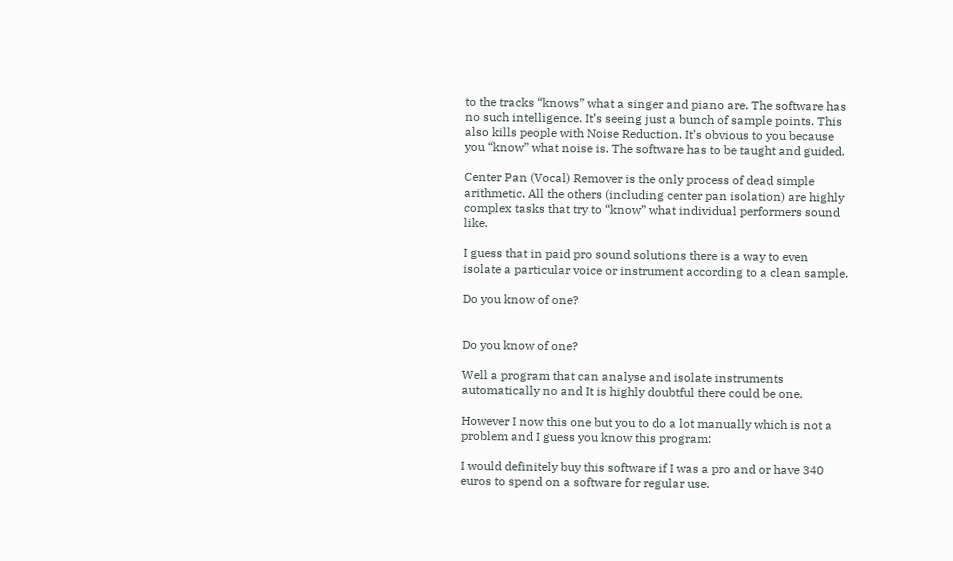to the tracks “knows” what a singer and piano are. The software has no such intelligence. It’s seeing just a bunch of sample points. This also kills people with Noise Reduction. It’s obvious to you because you “know” what noise is. The software has to be taught and guided.

Center Pan (Vocal) Remover is the only process of dead simple arithmetic. All the others (including center pan isolation) are highly complex tasks that try to “know” what individual performers sound like.

I guess that in paid pro sound solutions there is a way to even isolate a particular voice or instrument according to a clean sample.

Do you know of one?


Do you know of one?

Well a program that can analyse and isolate instruments automatically no and It is highly doubtful there could be one.

However I now this one but you to do a lot manually which is not a problem and I guess you know this program:

I would definitely buy this software if I was a pro and or have 340 euros to spend on a software for regular use.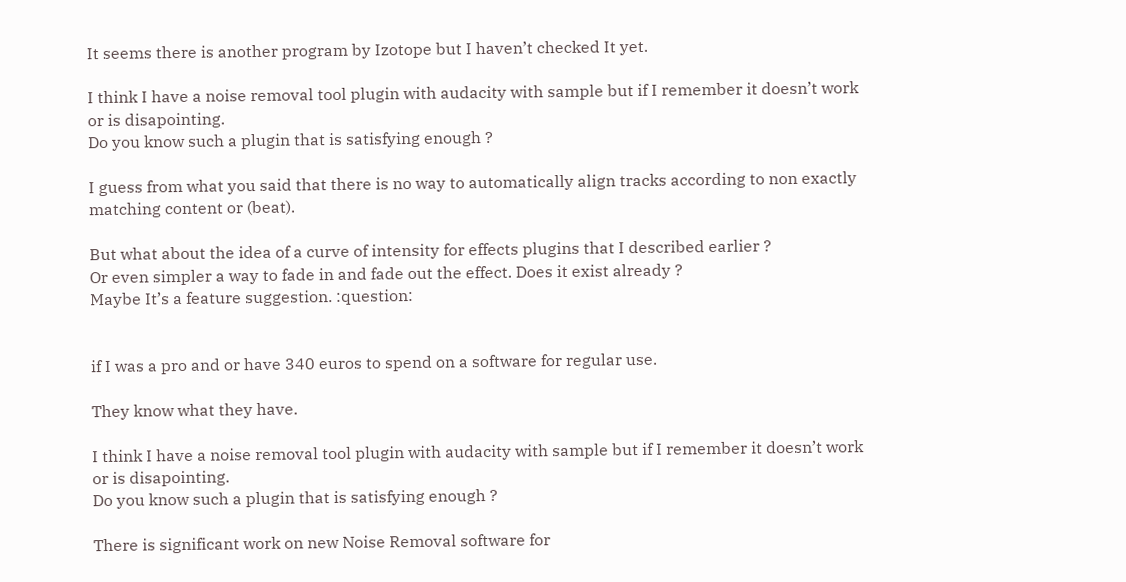It seems there is another program by Izotope but I haven’t checked It yet.

I think I have a noise removal tool plugin with audacity with sample but if I remember it doesn’t work or is disapointing.
Do you know such a plugin that is satisfying enough ?

I guess from what you said that there is no way to automatically align tracks according to non exactly matching content or (beat).

But what about the idea of a curve of intensity for effects plugins that I described earlier ?
Or even simpler a way to fade in and fade out the effect. Does it exist already ?
Maybe It’s a feature suggestion. :question:


if I was a pro and or have 340 euros to spend on a software for regular use.

They know what they have.

I think I have a noise removal tool plugin with audacity with sample but if I remember it doesn’t work or is disapointing.
Do you know such a plugin that is satisfying enough ?

There is significant work on new Noise Removal software for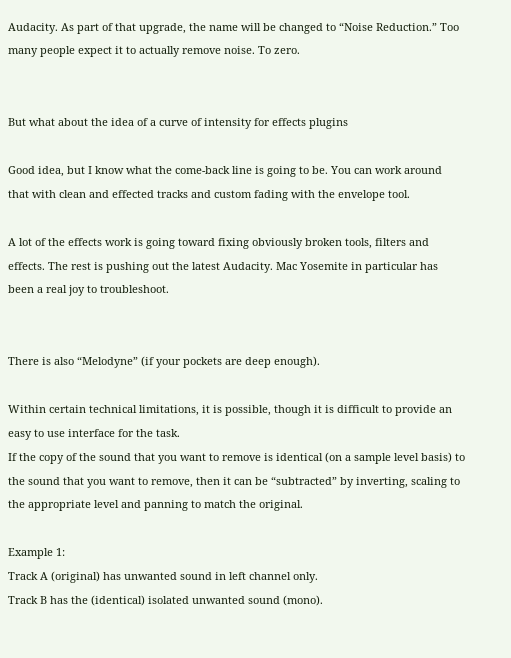Audacity. As part of that upgrade, the name will be changed to “Noise Reduction.” Too many people expect it to actually remove noise. To zero.


But what about the idea of a curve of intensity for effects plugins

Good idea, but I know what the come-back line is going to be. You can work around that with clean and effected tracks and custom fading with the envelope tool.

A lot of the effects work is going toward fixing obviously broken tools, filters and effects. The rest is pushing out the latest Audacity. Mac Yosemite in particular has been a real joy to troubleshoot.


There is also “Melodyne” (if your pockets are deep enough).

Within certain technical limitations, it is possible, though it is difficult to provide an easy to use interface for the task.
If the copy of the sound that you want to remove is identical (on a sample level basis) to the sound that you want to remove, then it can be “subtracted” by inverting, scaling to the appropriate level and panning to match the original.

Example 1:
Track A (original) has unwanted sound in left channel only.
Track B has the (identical) isolated unwanted sound (mono).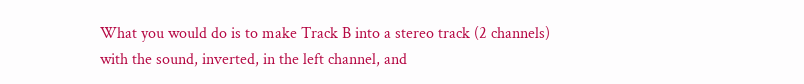What you would do is to make Track B into a stereo track (2 channels) with the sound, inverted, in the left channel, and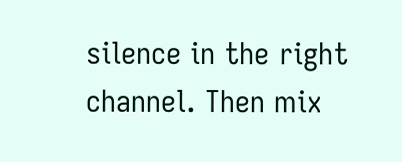silence in the right channel. Then mix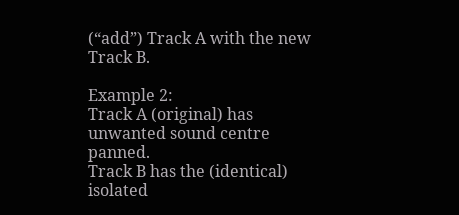(“add”) Track A with the new Track B.

Example 2:
Track A (original) has unwanted sound centre panned.
Track B has the (identical) isolated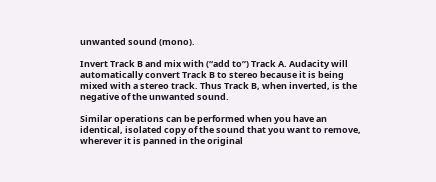unwanted sound (mono).

Invert Track B and mix with (“add to”) Track A. Audacity will automatically convert Track B to stereo because it is being mixed with a stereo track. Thus Track B, when inverted, is the negative of the unwanted sound.

Similar operations can be performed when you have an identical, isolated copy of the sound that you want to remove, wherever it is panned in the original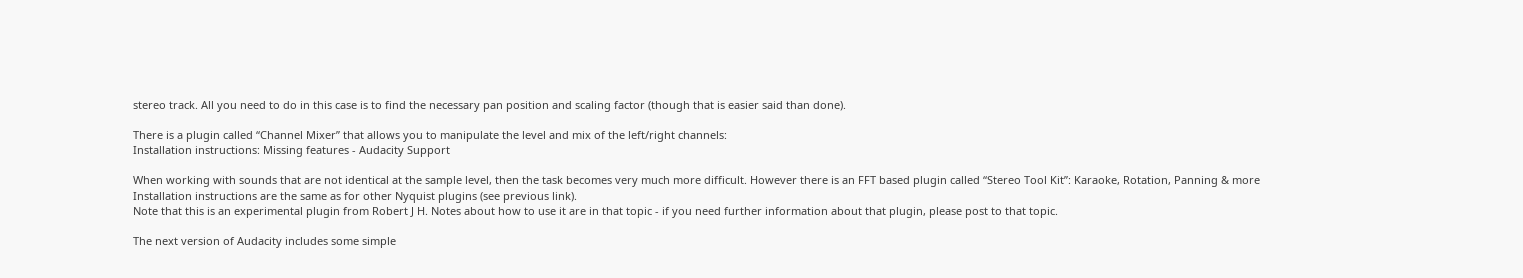stereo track. All you need to do in this case is to find the necessary pan position and scaling factor (though that is easier said than done).

There is a plugin called “Channel Mixer” that allows you to manipulate the level and mix of the left/right channels:
Installation instructions: Missing features - Audacity Support

When working with sounds that are not identical at the sample level, then the task becomes very much more difficult. However there is an FFT based plugin called “Stereo Tool Kit”: Karaoke, Rotation, Panning & more
Installation instructions are the same as for other Nyquist plugins (see previous link).
Note that this is an experimental plugin from Robert J H. Notes about how to use it are in that topic - if you need further information about that plugin, please post to that topic.

The next version of Audacity includes some simple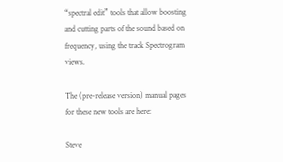“spectral edit” tools that allow boosting and cutting parts of the sound based on frequency, using the track Spectrogram views.

The (pre-release version) manual pages for these new tools are here:

Steve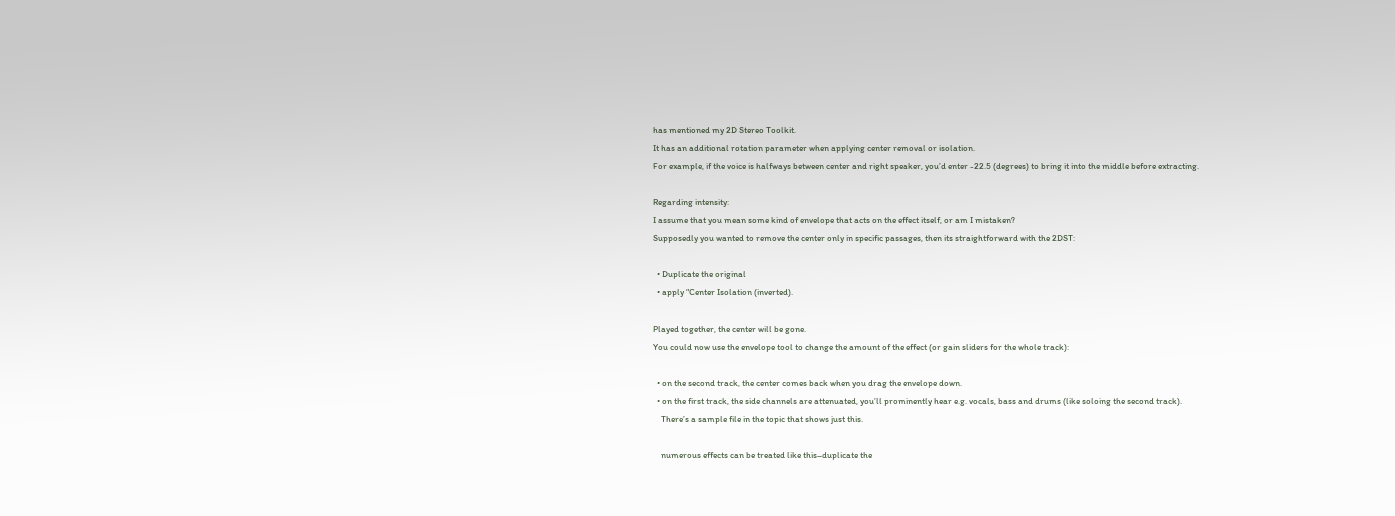has mentioned my 2D Stereo Toolkit.
It has an additional rotation parameter when applying center removal or isolation.
For example, if the voice is halfways between center and right speaker, you’d enter -22.5 (degrees) to bring it into the middle before extracting.

Regarding intensity:
I assume that you mean some kind of envelope that acts on the effect itself, or am I mistaken?
Supposedly you wanted to remove the center only in specific passages, then its straightforward with the 2DST:

  • Duplicate the original
  • apply "Center Isolation (inverted).

Played together, the center will be gone.
You could now use the envelope tool to change the amount of the effect (or gain sliders for the whole track):

  • on the second track, the center comes back when you drag the envelope down.
  • on the first track, the side channels are attenuated, you’ll prominently hear e.g. vocals, bass and drums (like soloing the second track).
    There’s a sample file in the topic that shows just this.

    numerous effects can be treated like this–duplicate the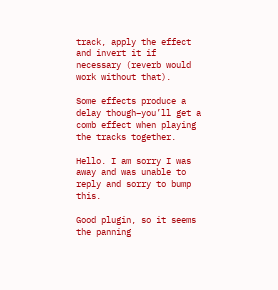track, apply the effect and invert it if necessary (reverb would work without that).

Some effects produce a delay though–you’ll get a comb effect when playing the tracks together.

Hello. I am sorry I was away and was unable to reply and sorry to bump this.

Good plugin, so it seems the panning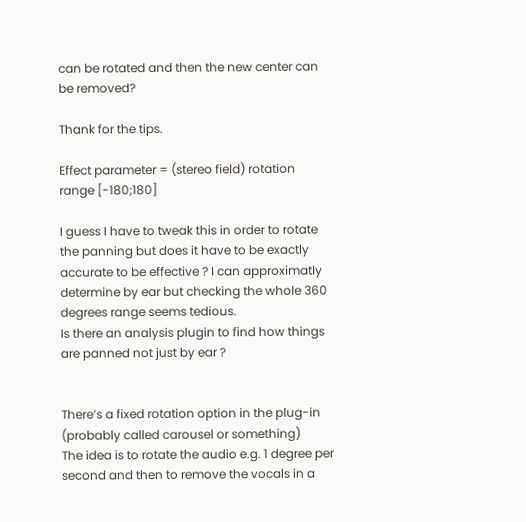can be rotated and then the new center can be removed?

Thank for the tips.

Effect parameter = (stereo field) rotation   range [-180;180]

I guess I have to tweak this in order to rotate the panning but does it have to be exactly accurate to be effective ? I can approximatly determine by ear but checking the whole 360 degrees range seems tedious.
Is there an analysis plugin to find how things are panned not just by ear ?


There’s a fixed rotation option in the plug-in (probably called carousel or something)
The idea is to rotate the audio e.g. 1 degree per second and then to remove the vocals in a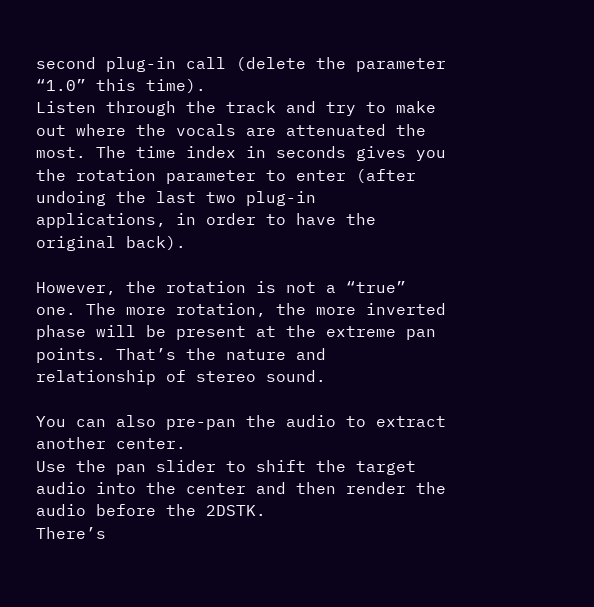second plug-in call (delete the parameter “1.0” this time).
Listen through the track and try to make out where the vocals are attenuated the most. The time index in seconds gives you the rotation parameter to enter (after undoing the last two plug-in applications, in order to have the original back).

However, the rotation is not a “true” one. The more rotation, the more inverted phase will be present at the extreme pan points. That’s the nature and relationship of stereo sound.

You can also pre-pan the audio to extract another center.
Use the pan slider to shift the target audio into the center and then render the audio before the 2DSTK.
There’s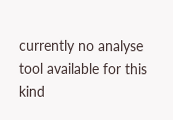currently no analyse tool available for this kind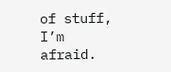of stuff, I’m afraid.